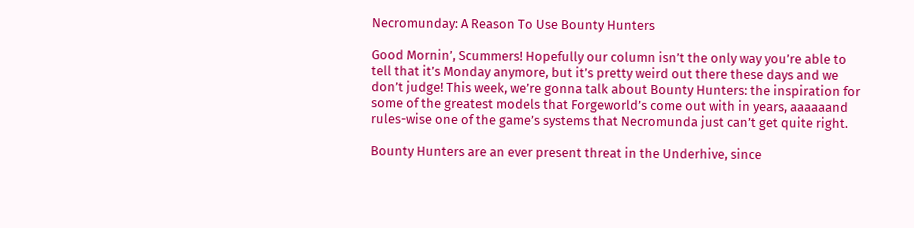Necromunday: A Reason To Use Bounty Hunters

Good Mornin’, Scummers! Hopefully our column isn’t the only way you’re able to tell that it’s Monday anymore, but it’s pretty weird out there these days and we don’t judge! This week, we’re gonna talk about Bounty Hunters: the inspiration for some of the greatest models that Forgeworld’s come out with in years, aaaaaand rules-wise one of the game’s systems that Necromunda just can’t get quite right.

Bounty Hunters are an ever present threat in the Underhive, since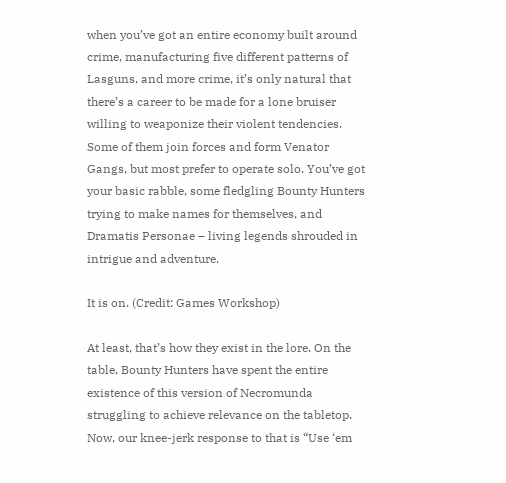when you’ve got an entire economy built around crime, manufacturing five different patterns of Lasguns, and more crime, it’s only natural that there’s a career to be made for a lone bruiser willing to weaponize their violent tendencies. Some of them join forces and form Venator Gangs, but most prefer to operate solo. You’ve got your basic rabble, some fledgling Bounty Hunters trying to make names for themselves, and Dramatis Personae – living legends shrouded in intrigue and adventure.

It is on. (Credit: Games Workshop)

At least, that’s how they exist in the lore. On the table, Bounty Hunters have spent the entire existence of this version of Necromunda struggling to achieve relevance on the tabletop. Now, our knee-jerk response to that is “Use ‘em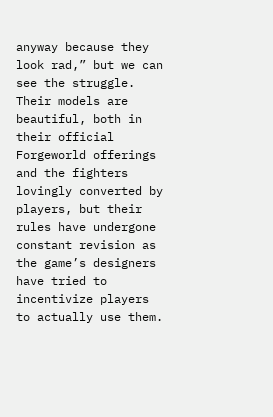anyway because they look rad,” but we can see the struggle. Their models are beautiful, both in their official Forgeworld offerings and the fighters lovingly converted by players, but their rules have undergone constant revision as the game’s designers have tried to incentivize players to actually use them.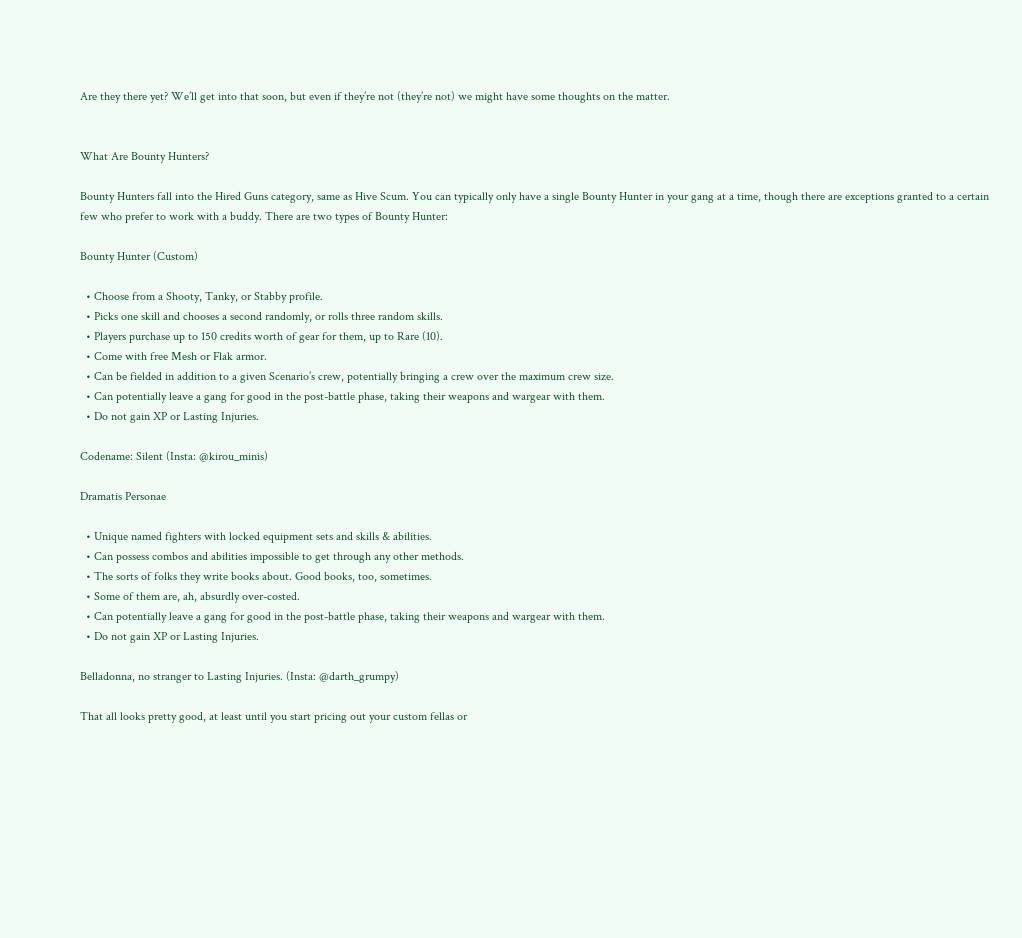Are they there yet? We’ll get into that soon, but even if they’re not (they’re not) we might have some thoughts on the matter.


What Are Bounty Hunters?

Bounty Hunters fall into the Hired Guns category, same as Hive Scum. You can typically only have a single Bounty Hunter in your gang at a time, though there are exceptions granted to a certain few who prefer to work with a buddy. There are two types of Bounty Hunter:

Bounty Hunter (Custom)

  • Choose from a Shooty, Tanky, or Stabby profile.
  • Picks one skill and chooses a second randomly, or rolls three random skills.
  • Players purchase up to 150 credits worth of gear for them, up to Rare (10).
  • Come with free Mesh or Flak armor.
  • Can be fielded in addition to a given Scenario’s crew, potentially bringing a crew over the maximum crew size.
  • Can potentially leave a gang for good in the post-battle phase, taking their weapons and wargear with them.
  • Do not gain XP or Lasting Injuries.

Codename: Silent (Insta: @kirou_minis)

Dramatis Personae

  • Unique named fighters with locked equipment sets and skills & abilities.
  • Can possess combos and abilities impossible to get through any other methods.
  • The sorts of folks they write books about. Good books, too, sometimes.
  • Some of them are, ah, absurdly over-costed.
  • Can potentially leave a gang for good in the post-battle phase, taking their weapons and wargear with them.
  • Do not gain XP or Lasting Injuries.

Belladonna, no stranger to Lasting Injuries. (Insta: @darth_grumpy)

That all looks pretty good, at least until you start pricing out your custom fellas or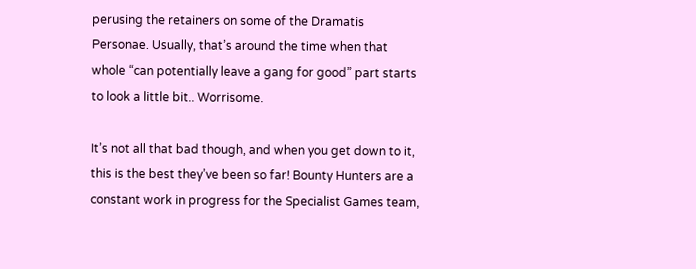perusing the retainers on some of the Dramatis Personae. Usually, that’s around the time when that whole “can potentially leave a gang for good” part starts to look a little bit.. Worrisome.

It’s not all that bad though, and when you get down to it, this is the best they’ve been so far! Bounty Hunters are a constant work in progress for the Specialist Games team,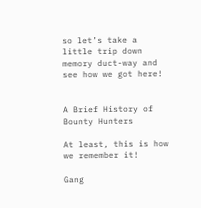so let’s take a little trip down memory duct-way and see how we got here!


A Brief History of Bounty Hunters

At least, this is how we remember it!

Gang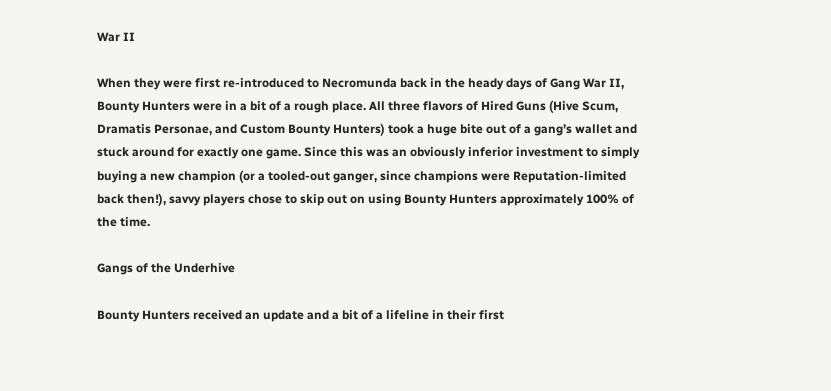War II

When they were first re-introduced to Necromunda back in the heady days of Gang War II, Bounty Hunters were in a bit of a rough place. All three flavors of Hired Guns (Hive Scum, Dramatis Personae, and Custom Bounty Hunters) took a huge bite out of a gang’s wallet and stuck around for exactly one game. Since this was an obviously inferior investment to simply buying a new champion (or a tooled-out ganger, since champions were Reputation-limited back then!), savvy players chose to skip out on using Bounty Hunters approximately 100% of the time.

Gangs of the Underhive

Bounty Hunters received an update and a bit of a lifeline in their first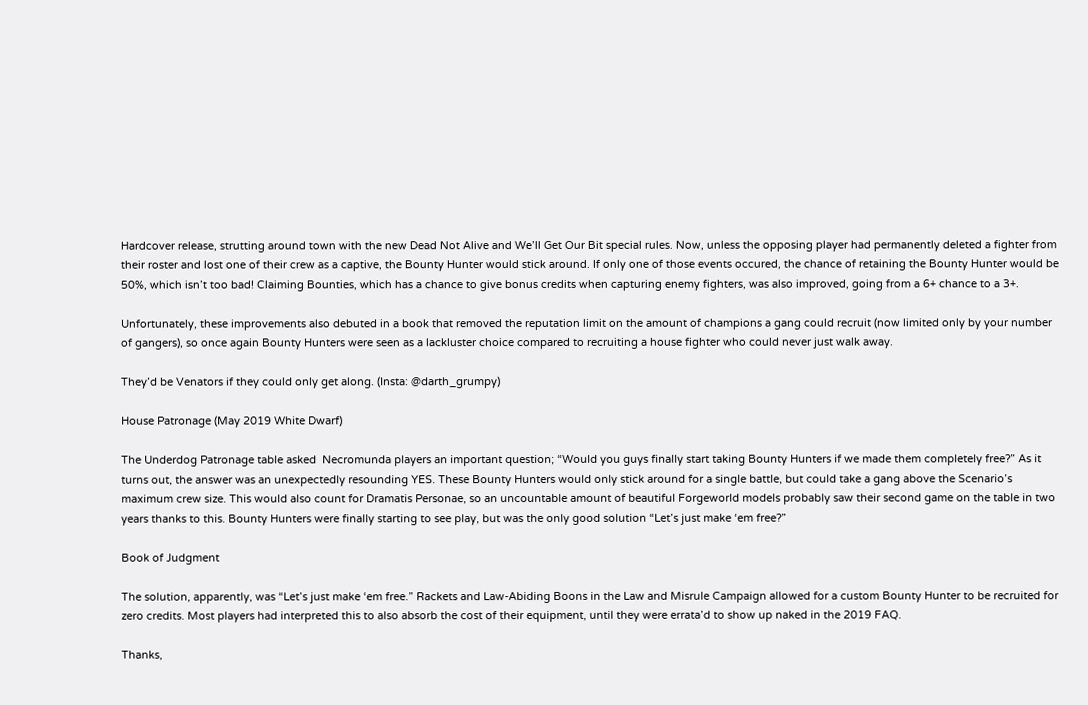Hardcover release, strutting around town with the new Dead Not Alive and We’ll Get Our Bit special rules. Now, unless the opposing player had permanently deleted a fighter from their roster and lost one of their crew as a captive, the Bounty Hunter would stick around. If only one of those events occured, the chance of retaining the Bounty Hunter would be 50%, which isn’t too bad! Claiming Bounties, which has a chance to give bonus credits when capturing enemy fighters, was also improved, going from a 6+ chance to a 3+.

Unfortunately, these improvements also debuted in a book that removed the reputation limit on the amount of champions a gang could recruit (now limited only by your number of gangers), so once again Bounty Hunters were seen as a lackluster choice compared to recruiting a house fighter who could never just walk away.

They’d be Venators if they could only get along. (Insta: @darth_grumpy)

House Patronage (May 2019 White Dwarf)

The Underdog Patronage table asked  Necromunda players an important question; “Would you guys finally start taking Bounty Hunters if we made them completely free?” As it turns out, the answer was an unexpectedly resounding YES. These Bounty Hunters would only stick around for a single battle, but could take a gang above the Scenario’s maximum crew size. This would also count for Dramatis Personae, so an uncountable amount of beautiful Forgeworld models probably saw their second game on the table in two years thanks to this. Bounty Hunters were finally starting to see play, but was the only good solution “Let’s just make ‘em free?”

Book of Judgment

The solution, apparently, was “Let’s just make ‘em free.” Rackets and Law-Abiding Boons in the Law and Misrule Campaign allowed for a custom Bounty Hunter to be recruited for zero credits. Most players had interpreted this to also absorb the cost of their equipment, until they were errata’d to show up naked in the 2019 FAQ.

Thanks,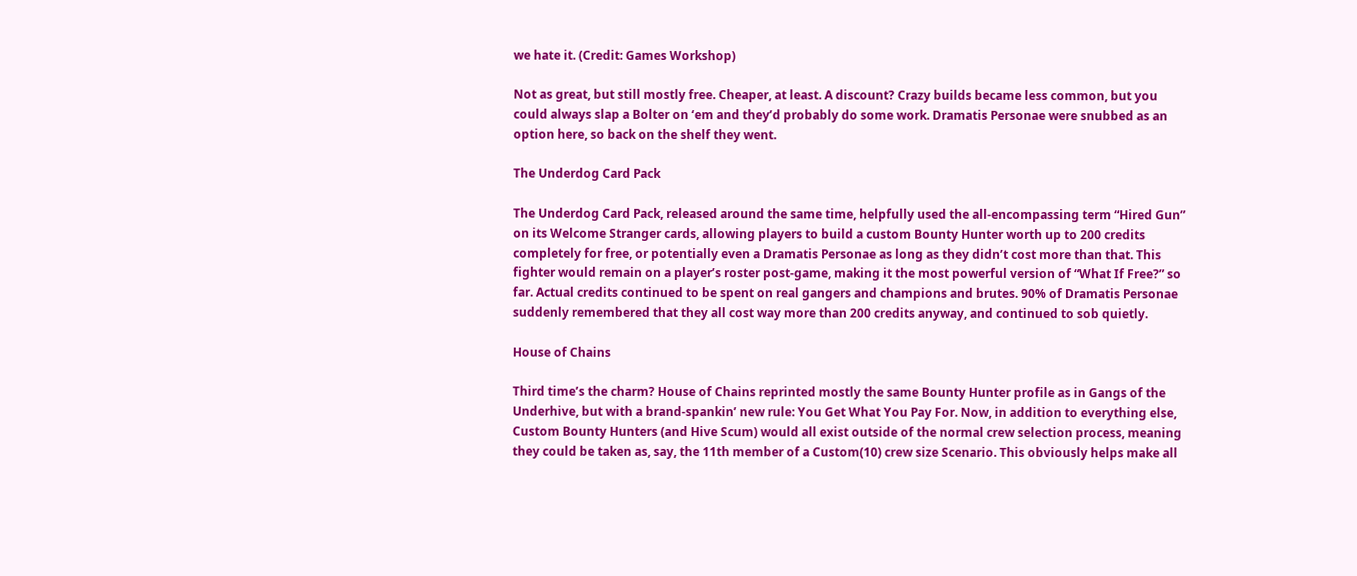we hate it. (Credit: Games Workshop)

Not as great, but still mostly free. Cheaper, at least. A discount? Crazy builds became less common, but you could always slap a Bolter on ‘em and they’d probably do some work. Dramatis Personae were snubbed as an option here, so back on the shelf they went.

The Underdog Card Pack

The Underdog Card Pack, released around the same time, helpfully used the all-encompassing term “Hired Gun” on its Welcome Stranger cards, allowing players to build a custom Bounty Hunter worth up to 200 credits completely for free, or potentially even a Dramatis Personae as long as they didn’t cost more than that. This fighter would remain on a player’s roster post-game, making it the most powerful version of “What If Free?” so far. Actual credits continued to be spent on real gangers and champions and brutes. 90% of Dramatis Personae suddenly remembered that they all cost way more than 200 credits anyway, and continued to sob quietly.

House of Chains

Third time’s the charm? House of Chains reprinted mostly the same Bounty Hunter profile as in Gangs of the Underhive, but with a brand-spankin’ new rule: You Get What You Pay For. Now, in addition to everything else, Custom Bounty Hunters (and Hive Scum) would all exist outside of the normal crew selection process, meaning they could be taken as, say, the 11th member of a Custom(10) crew size Scenario. This obviously helps make all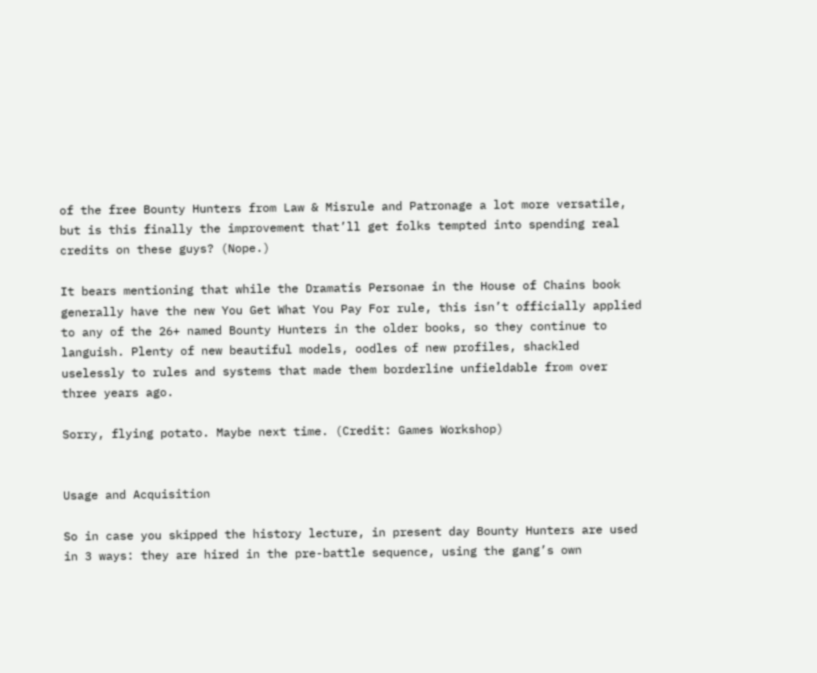of the free Bounty Hunters from Law & Misrule and Patronage a lot more versatile, but is this finally the improvement that’ll get folks tempted into spending real credits on these guys? (Nope.)

It bears mentioning that while the Dramatis Personae in the House of Chains book generally have the new You Get What You Pay For rule, this isn’t officially applied to any of the 26+ named Bounty Hunters in the older books, so they continue to languish. Plenty of new beautiful models, oodles of new profiles, shackled uselessly to rules and systems that made them borderline unfieldable from over three years ago.

Sorry, flying potato. Maybe next time. (Credit: Games Workshop)


Usage and Acquisition

So in case you skipped the history lecture, in present day Bounty Hunters are used in 3 ways: they are hired in the pre-battle sequence, using the gang’s own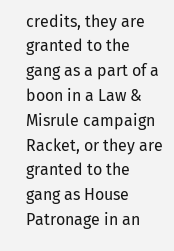credits, they are granted to the gang as a part of a boon in a Law & Misrule campaign Racket, or they are granted to the gang as House Patronage in an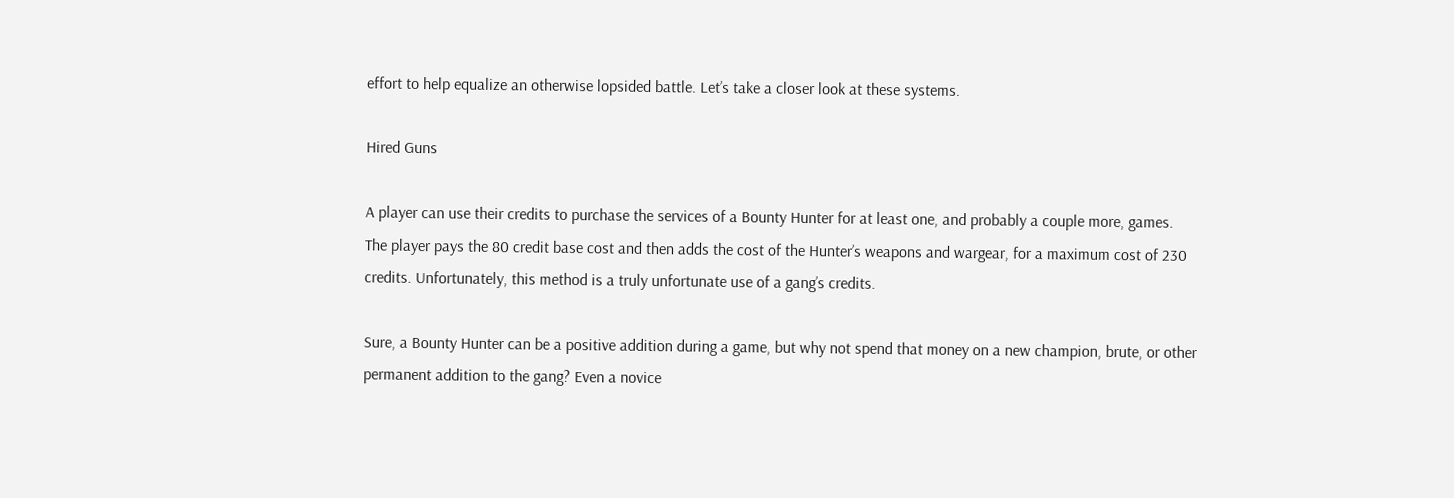effort to help equalize an otherwise lopsided battle. Let’s take a closer look at these systems.

Hired Guns

A player can use their credits to purchase the services of a Bounty Hunter for at least one, and probably a couple more, games. The player pays the 80 credit base cost and then adds the cost of the Hunter’s weapons and wargear, for a maximum cost of 230 credits. Unfortunately, this method is a truly unfortunate use of a gang’s credits.

Sure, a Bounty Hunter can be a positive addition during a game, but why not spend that money on a new champion, brute, or other permanent addition to the gang? Even a novice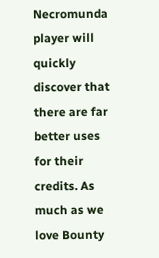Necromunda player will quickly discover that there are far better uses for their credits. As much as we love Bounty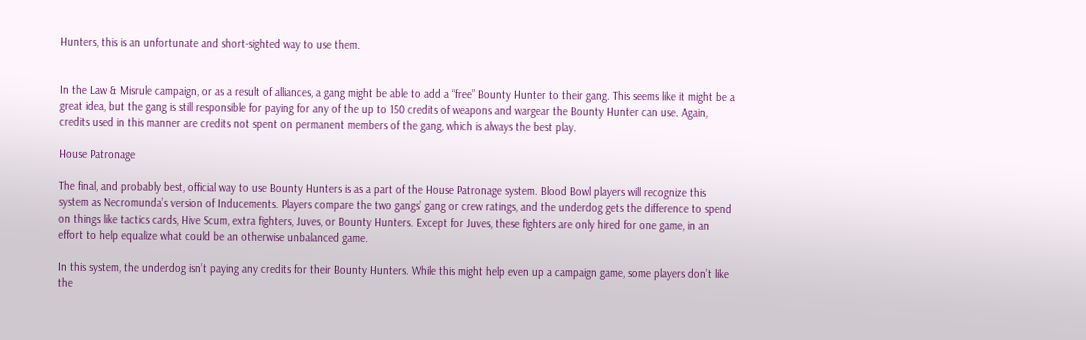Hunters, this is an unfortunate and short-sighted way to use them.


In the Law & Misrule campaign, or as a result of alliances, a gang might be able to add a “free” Bounty Hunter to their gang. This seems like it might be a great idea, but the gang is still responsible for paying for any of the up to 150 credits of weapons and wargear the Bounty Hunter can use. Again, credits used in this manner are credits not spent on permanent members of the gang, which is always the best play.

House Patronage

The final, and probably best, official way to use Bounty Hunters is as a part of the House Patronage system. Blood Bowl players will recognize this system as Necromunda’s version of Inducements. Players compare the two gangs’ gang or crew ratings, and the underdog gets the difference to spend on things like tactics cards, Hive Scum, extra fighters, Juves, or Bounty Hunters. Except for Juves, these fighters are only hired for one game, in an effort to help equalize what could be an otherwise unbalanced game.

In this system, the underdog isn’t paying any credits for their Bounty Hunters. While this might help even up a campaign game, some players don’t like the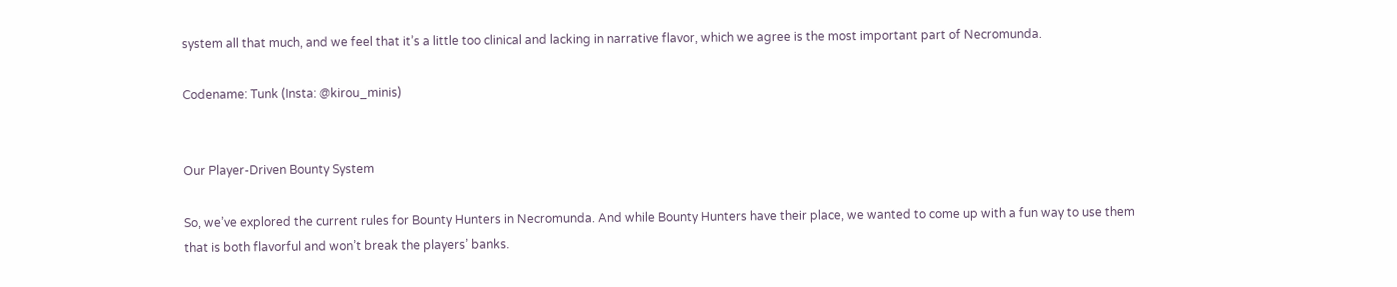system all that much, and we feel that it’s a little too clinical and lacking in narrative flavor, which we agree is the most important part of Necromunda.

Codename: Tunk (Insta: @kirou_minis)


Our Player-Driven Bounty System

So, we’ve explored the current rules for Bounty Hunters in Necromunda. And while Bounty Hunters have their place, we wanted to come up with a fun way to use them that is both flavorful and won’t break the players’ banks.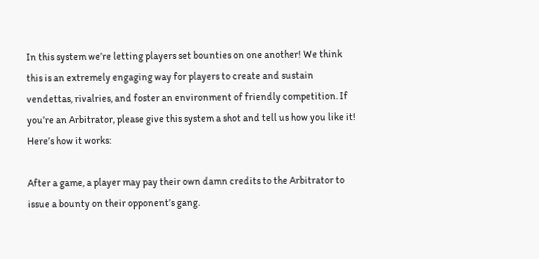In this system we’re letting players set bounties on one another! We think this is an extremely engaging way for players to create and sustain vendettas, rivalries, and foster an environment of friendly competition. If you’re an Arbitrator, please give this system a shot and tell us how you like it! Here’s how it works:

After a game, a player may pay their own damn credits to the Arbitrator to issue a bounty on their opponent’s gang.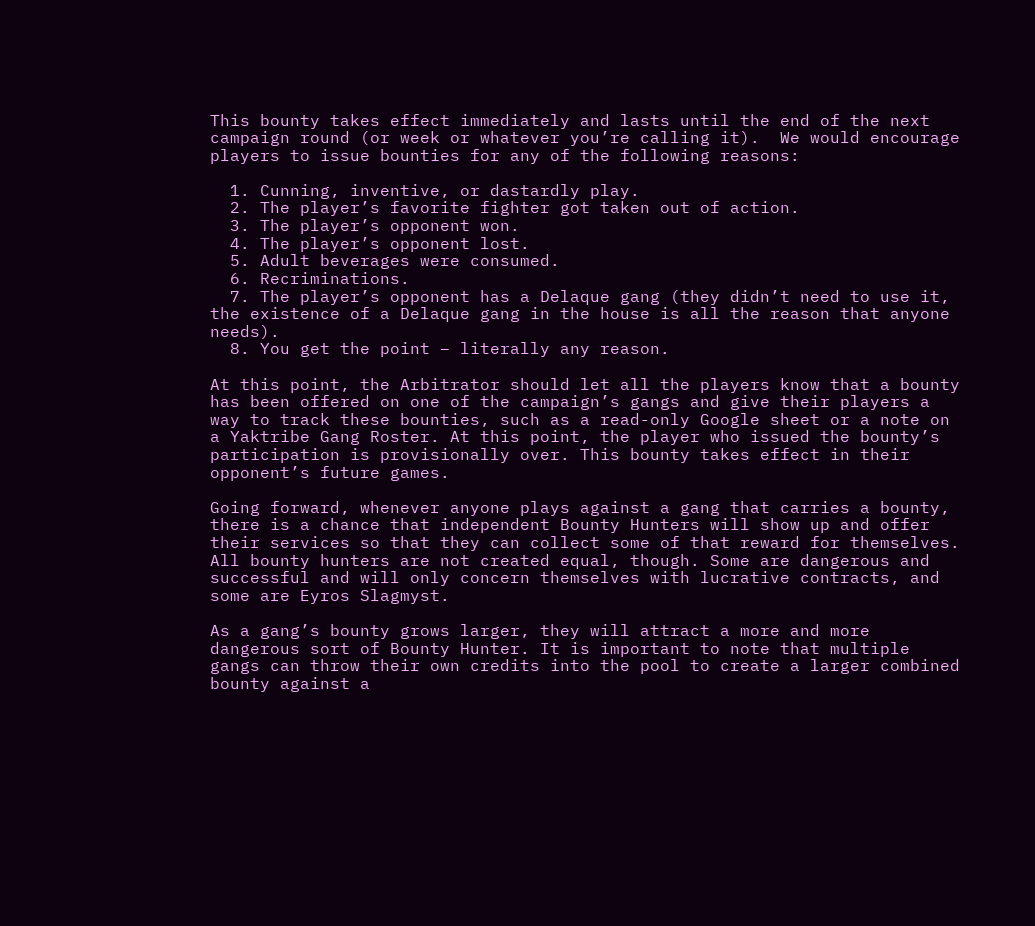This bounty takes effect immediately and lasts until the end of the next campaign round (or week or whatever you’re calling it).  We would encourage players to issue bounties for any of the following reasons:

  1. Cunning, inventive, or dastardly play.
  2. The player’s favorite fighter got taken out of action.
  3. The player’s opponent won.
  4. The player’s opponent lost.
  5. Adult beverages were consumed.
  6. Recriminations.
  7. The player’s opponent has a Delaque gang (they didn’t need to use it, the existence of a Delaque gang in the house is all the reason that anyone needs).
  8. You get the point – literally any reason.

At this point, the Arbitrator should let all the players know that a bounty has been offered on one of the campaign’s gangs and give their players a way to track these bounties, such as a read-only Google sheet or a note on a Yaktribe Gang Roster. At this point, the player who issued the bounty’s participation is provisionally over. This bounty takes effect in their opponent’s future games.

Going forward, whenever anyone plays against a gang that carries a bounty, there is a chance that independent Bounty Hunters will show up and offer their services so that they can collect some of that reward for themselves.  All bounty hunters are not created equal, though. Some are dangerous and successful and will only concern themselves with lucrative contracts, and some are Eyros Slagmyst.

As a gang’s bounty grows larger, they will attract a more and more dangerous sort of Bounty Hunter. It is important to note that multiple gangs can throw their own credits into the pool to create a larger combined bounty against a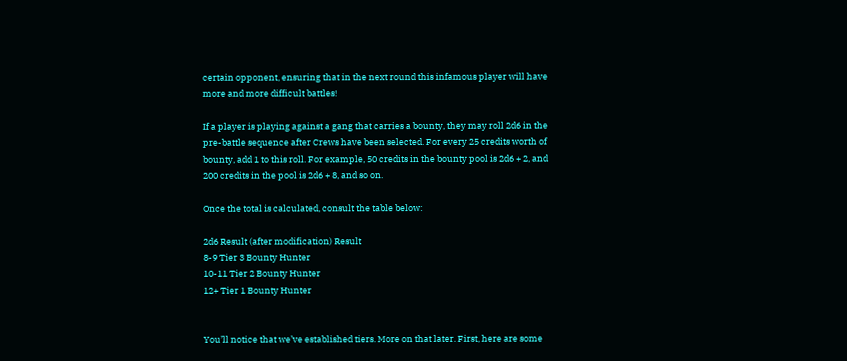certain opponent, ensuring that in the next round this infamous player will have more and more difficult battles!

If a player is playing against a gang that carries a bounty, they may roll 2d6 in the pre-battle sequence after Crews have been selected. For every 25 credits worth of bounty, add 1 to this roll. For example, 50 credits in the bounty pool is 2d6 + 2, and 200 credits in the pool is 2d6 + 8, and so on.

Once the total is calculated, consult the table below:

2d6 Result (after modification) Result
8-9 Tier 3 Bounty Hunter
10-11 Tier 2 Bounty Hunter
12+ Tier 1 Bounty Hunter


You’ll notice that we’ve established tiers. More on that later. First, here are some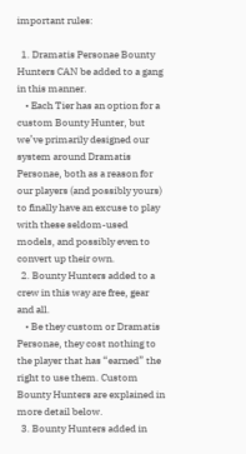important rules:

  1. Dramatis Personae Bounty Hunters CAN be added to a gang in this manner.
    • Each Tier has an option for a custom Bounty Hunter, but we’ve primarily designed our system around Dramatis Personae, both as a reason for our players (and possibly yours) to finally have an excuse to play with these seldom-used models, and possibly even to convert up their own.
  2. Bounty Hunters added to a crew in this way are free, gear and all.
    • Be they custom or Dramatis Personae, they cost nothing to the player that has “earned” the right to use them. Custom Bounty Hunters are explained in more detail below.
  3. Bounty Hunters added in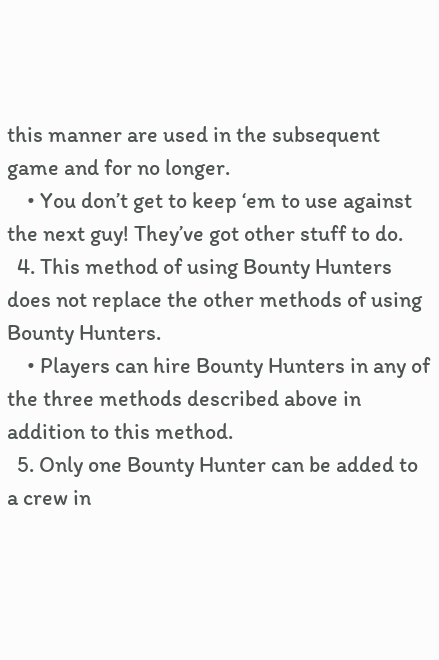this manner are used in the subsequent game and for no longer.
    • You don’t get to keep ‘em to use against the next guy! They’ve got other stuff to do.
  4. This method of using Bounty Hunters does not replace the other methods of using Bounty Hunters.
    • Players can hire Bounty Hunters in any of the three methods described above in addition to this method.
  5. Only one Bounty Hunter can be added to a crew in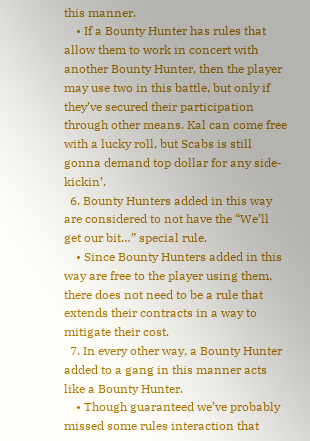this manner.
    • If a Bounty Hunter has rules that allow them to work in concert with another Bounty Hunter, then the player may use two in this battle, but only if they’ve secured their participation through other means. Kal can come free with a lucky roll, but Scabs is still gonna demand top dollar for any side-kickin’.
  6. Bounty Hunters added in this way are considered to not have the “We’ll get our bit…” special rule.
    • Since Bounty Hunters added in this way are free to the player using them, there does not need to be a rule that extends their contracts in a way to mitigate their cost.
  7. In every other way, a Bounty Hunter added to a gang in this manner acts like a Bounty Hunter.
    • Though guaranteed we’ve probably missed some rules interaction that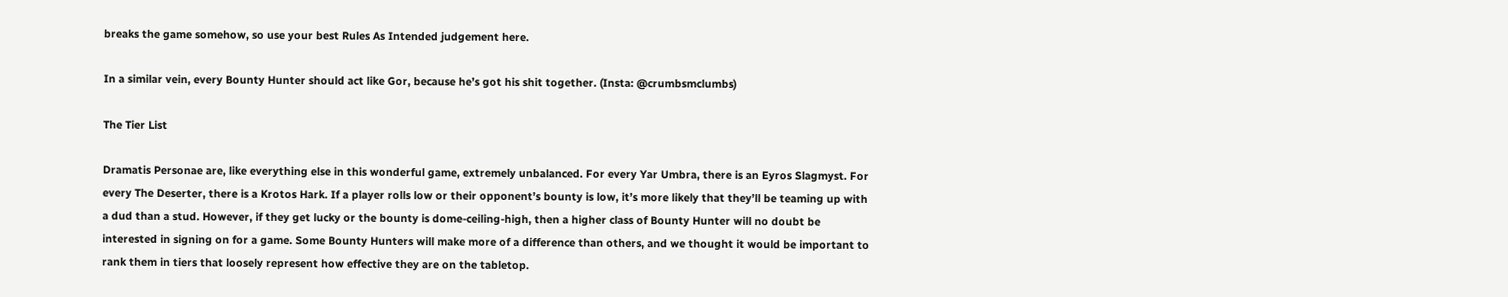breaks the game somehow, so use your best Rules As Intended judgement here.

In a similar vein, every Bounty Hunter should act like Gor, because he’s got his shit together. (Insta: @crumbsmclumbs)

The Tier List

Dramatis Personae are, like everything else in this wonderful game, extremely unbalanced. For every Yar Umbra, there is an Eyros Slagmyst. For every The Deserter, there is a Krotos Hark. If a player rolls low or their opponent’s bounty is low, it’s more likely that they’ll be teaming up with a dud than a stud. However, if they get lucky or the bounty is dome-ceiling-high, then a higher class of Bounty Hunter will no doubt be interested in signing on for a game. Some Bounty Hunters will make more of a difference than others, and we thought it would be important to rank them in tiers that loosely represent how effective they are on the tabletop.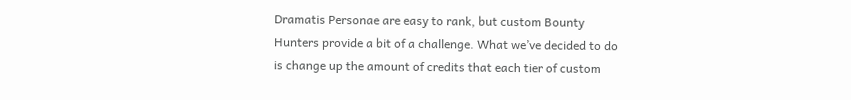Dramatis Personae are easy to rank, but custom Bounty Hunters provide a bit of a challenge. What we’ve decided to do is change up the amount of credits that each tier of custom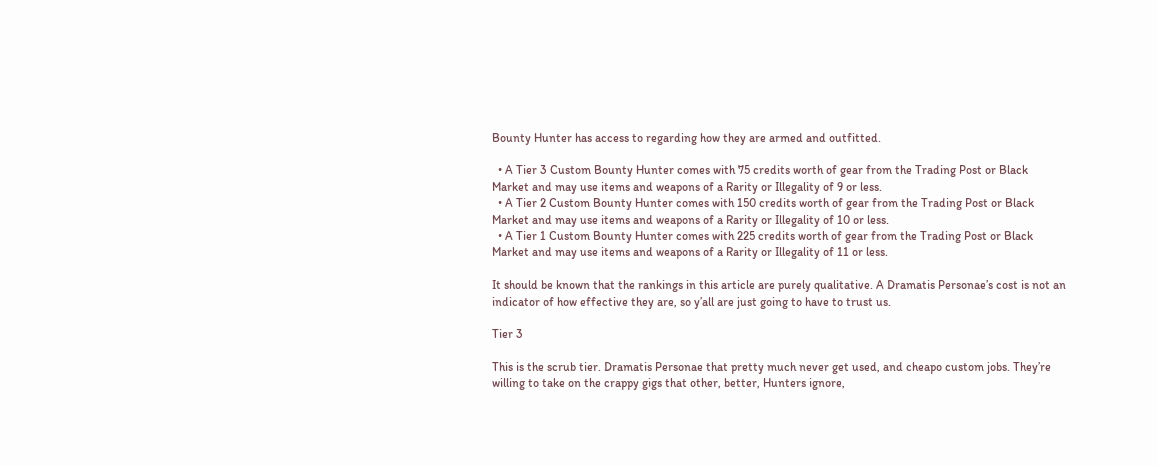Bounty Hunter has access to regarding how they are armed and outfitted.

  • A Tier 3 Custom Bounty Hunter comes with 75 credits worth of gear from the Trading Post or Black Market and may use items and weapons of a Rarity or Illegality of 9 or less.
  • A Tier 2 Custom Bounty Hunter comes with 150 credits worth of gear from the Trading Post or Black Market and may use items and weapons of a Rarity or Illegality of 10 or less.
  • A Tier 1 Custom Bounty Hunter comes with 225 credits worth of gear from the Trading Post or Black Market and may use items and weapons of a Rarity or Illegality of 11 or less.

It should be known that the rankings in this article are purely qualitative. A Dramatis Personae’s cost is not an indicator of how effective they are, so y’all are just going to have to trust us.

Tier 3

This is the scrub tier. Dramatis Personae that pretty much never get used, and cheapo custom jobs. They’re willing to take on the crappy gigs that other, better, Hunters ignore,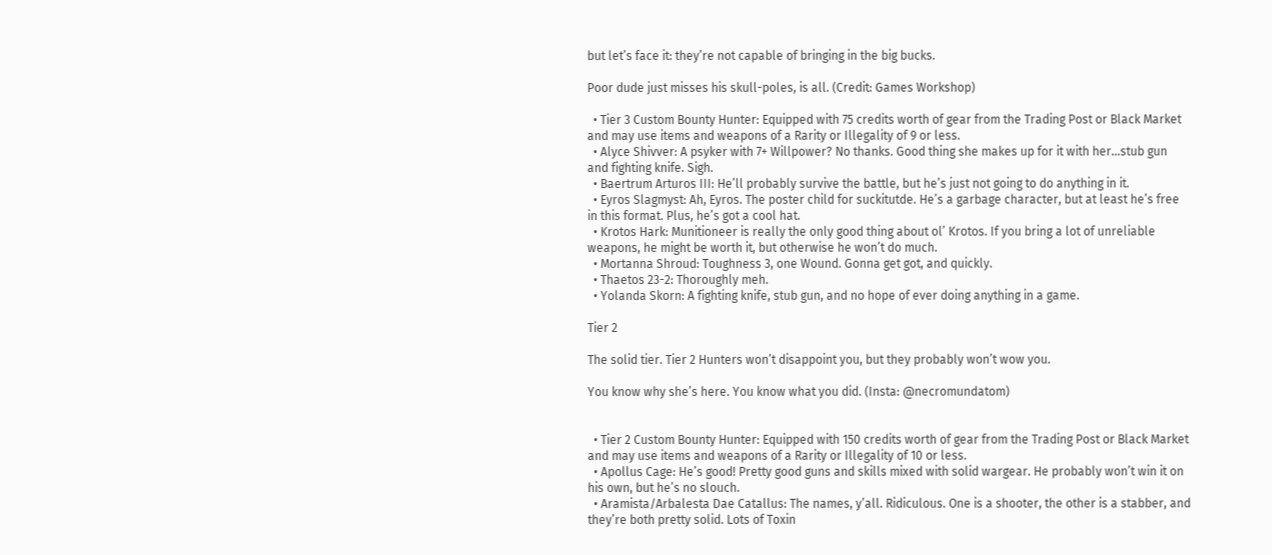but let’s face it: they’re not capable of bringing in the big bucks.

Poor dude just misses his skull-poles, is all. (Credit: Games Workshop)

  • Tier 3 Custom Bounty Hunter: Equipped with 75 credits worth of gear from the Trading Post or Black Market and may use items and weapons of a Rarity or Illegality of 9 or less.
  • Alyce Shivver: A psyker with 7+ Willpower? No thanks. Good thing she makes up for it with her…stub gun and fighting knife. Sigh.
  • Baertrum Arturos III: He’ll probably survive the battle, but he’s just not going to do anything in it.
  • Eyros Slagmyst: Ah, Eyros. The poster child for suckitutde. He’s a garbage character, but at least he’s free in this format. Plus, he’s got a cool hat.
  • Krotos Hark: Munitioneer is really the only good thing about ol’ Krotos. If you bring a lot of unreliable weapons, he might be worth it, but otherwise he won’t do much.
  • Mortanna Shroud: Toughness 3, one Wound. Gonna get got, and quickly.
  • Thaetos 23-2: Thoroughly meh.
  • Yolanda Skorn: A fighting knife, stub gun, and no hope of ever doing anything in a game.

Tier 2

The solid tier. Tier 2 Hunters won’t disappoint you, but they probably won’t wow you.

You know why she’s here. You know what you did. (Insta: @necromundatom)


  • Tier 2 Custom Bounty Hunter: Equipped with 150 credits worth of gear from the Trading Post or Black Market and may use items and weapons of a Rarity or Illegality of 10 or less.
  • Apollus Cage: He’s good! Pretty good guns and skills mixed with solid wargear. He probably won’t win it on his own, but he’s no slouch.
  • Aramista/Arbalesta Dae Catallus: The names, y’all. Ridiculous. One is a shooter, the other is a stabber, and they’re both pretty solid. Lots of Toxin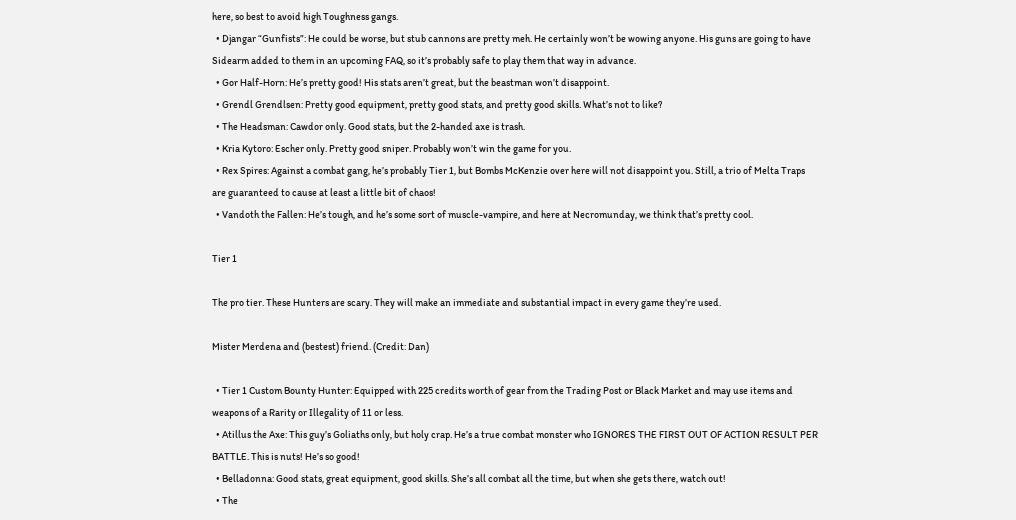here, so best to avoid high Toughness gangs.
  • Djangar “Gunfists”: He could be worse, but stub cannons are pretty meh. He certainly won’t be wowing anyone. His guns are going to have Sidearm added to them in an upcoming FAQ, so it’s probably safe to play them that way in advance.
  • Gor Half-Horn: He’s pretty good! His stats aren’t great, but the beastman won’t disappoint.
  • Grendl Grendlsen: Pretty good equipment, pretty good stats, and pretty good skills. What’s not to like?
  • The Headsman: Cawdor only. Good stats, but the 2-handed axe is trash.
  • Kria Kytoro: Escher only. Pretty good sniper. Probably won’t win the game for you.
  • Rex Spires: Against a combat gang, he’s probably Tier 1, but Bombs McKenzie over here will not disappoint you. Still, a trio of Melta Traps are guaranteed to cause at least a little bit of chaos!
  • Vandoth the Fallen: He’s tough, and he’s some sort of muscle-vampire, and here at Necromunday, we think that’s pretty cool.

Tier 1

The pro tier. These Hunters are scary. They will make an immediate and substantial impact in every game they’re used.

Mister Merdena and (bestest) friend. (Credit: Dan)

  • Tier 1 Custom Bounty Hunter: Equipped with 225 credits worth of gear from the Trading Post or Black Market and may use items and weapons of a Rarity or Illegality of 11 or less.
  • Atillus the Axe: This guy’s Goliaths only, but holy crap. He’s a true combat monster who IGNORES THE FIRST OUT OF ACTION RESULT PER BATTLE. This is nuts! He’s so good!
  • Belladonna: Good stats, great equipment, good skills. She’s all combat all the time, but when she gets there, watch out!
  • The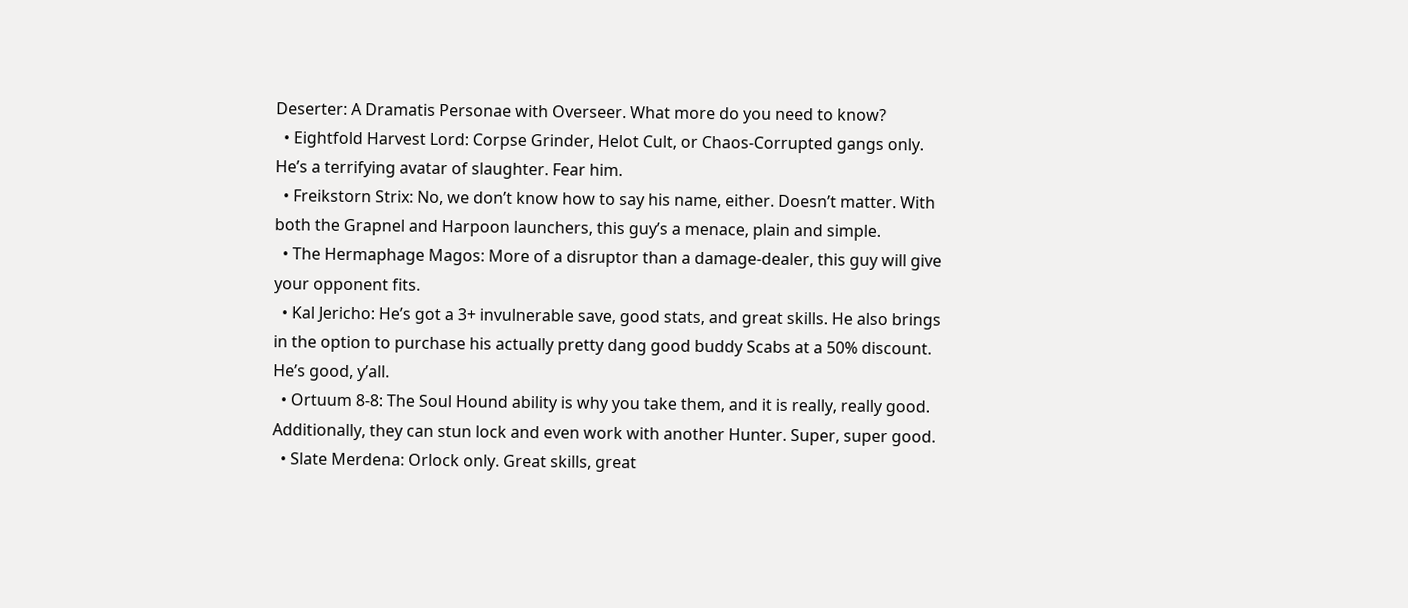Deserter: A Dramatis Personae with Overseer. What more do you need to know?
  • Eightfold Harvest Lord: Corpse Grinder, Helot Cult, or Chaos-Corrupted gangs only. He’s a terrifying avatar of slaughter. Fear him.
  • Freikstorn Strix: No, we don’t know how to say his name, either. Doesn’t matter. With both the Grapnel and Harpoon launchers, this guy’s a menace, plain and simple.
  • The Hermaphage Magos: More of a disruptor than a damage-dealer, this guy will give your opponent fits.
  • Kal Jericho: He’s got a 3+ invulnerable save, good stats, and great skills. He also brings in the option to purchase his actually pretty dang good buddy Scabs at a 50% discount. He’s good, y’all.
  • Ortuum 8-8: The Soul Hound ability is why you take them, and it is really, really good. Additionally, they can stun lock and even work with another Hunter. Super, super good.
  • Slate Merdena: Orlock only. Great skills, great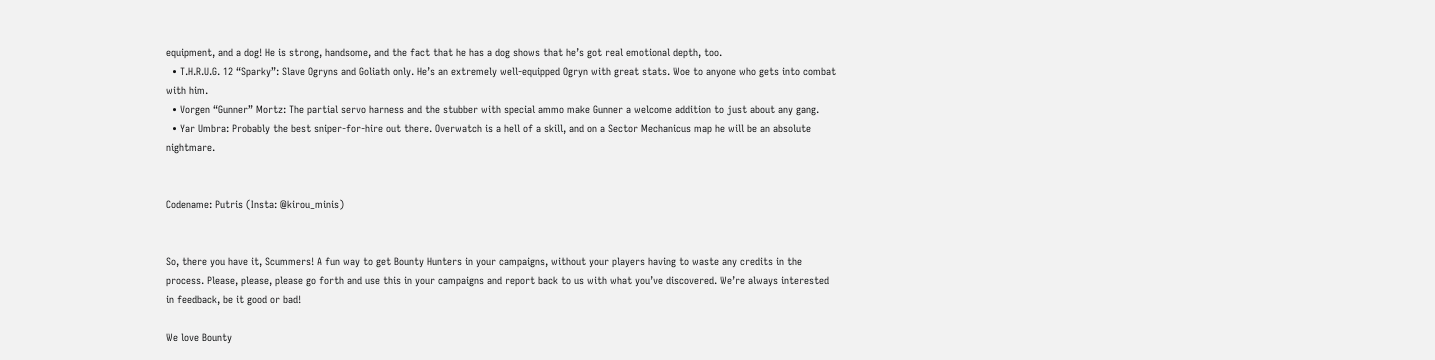equipment, and a dog! He is strong, handsome, and the fact that he has a dog shows that he’s got real emotional depth, too.
  • T.H.R.U.G. 12 “Sparky”: Slave Ogryns and Goliath only. He’s an extremely well-equipped Ogryn with great stats. Woe to anyone who gets into combat with him.
  • Vorgen “Gunner” Mortz: The partial servo harness and the stubber with special ammo make Gunner a welcome addition to just about any gang.
  • Yar Umbra: Probably the best sniper-for-hire out there. Overwatch is a hell of a skill, and on a Sector Mechanicus map he will be an absolute nightmare.


Codename: Putris (Insta: @kirou_minis)


So, there you have it, Scummers! A fun way to get Bounty Hunters in your campaigns, without your players having to waste any credits in the process. Please, please, please go forth and use this in your campaigns and report back to us with what you’ve discovered. We’re always interested in feedback, be it good or bad!

We love Bounty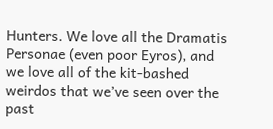Hunters. We love all the Dramatis Personae (even poor Eyros), and we love all of the kit-bashed weirdos that we’ve seen over the past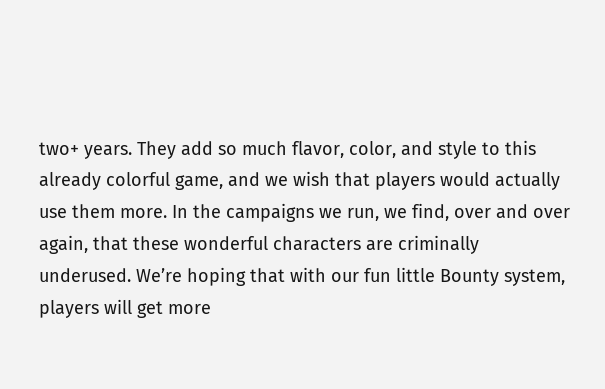two+ years. They add so much flavor, color, and style to this already colorful game, and we wish that players would actually use them more. In the campaigns we run, we find, over and over again, that these wonderful characters are criminally underused. We’re hoping that with our fun little Bounty system, players will get more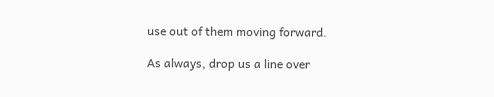use out of them moving forward.

As always, drop us a line over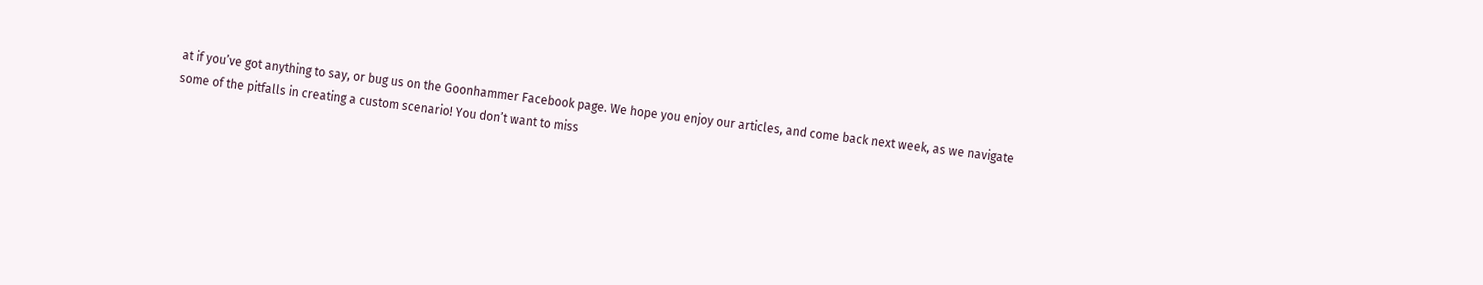at if you’ve got anything to say, or bug us on the Goonhammer Facebook page. We hope you enjoy our articles, and come back next week, as we navigate some of the pitfalls in creating a custom scenario! You don’t want to miss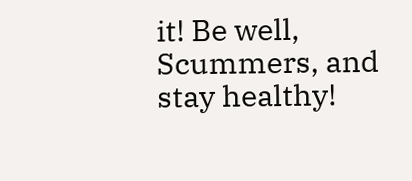it! Be well, Scummers, and stay healthy!